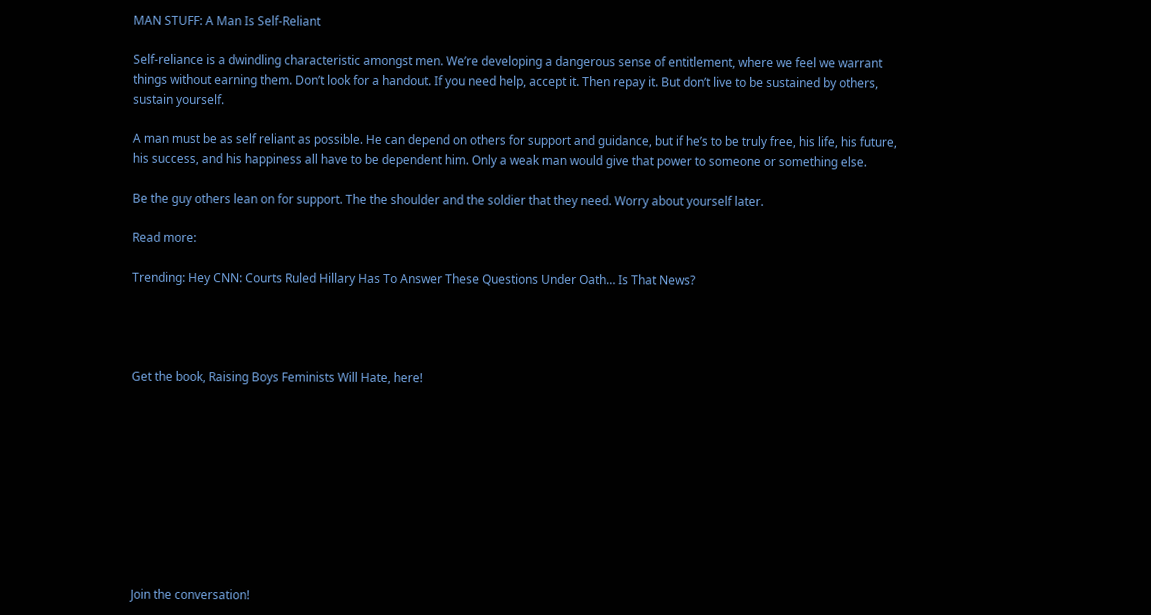MAN STUFF: A Man Is Self-Reliant

Self-reliance is a dwindling characteristic amongst men. We’re developing a dangerous sense of entitlement, where we feel we warrant things without earning them. Don’t look for a handout. If you need help, accept it. Then repay it. But don’t live to be sustained by others, sustain yourself.

A man must be as self reliant as possible. He can depend on others for support and guidance, but if he’s to be truly free, his life, his future, his success, and his happiness all have to be dependent him. Only a weak man would give that power to someone or something else.

Be the guy others lean on for support. The the shoulder and the soldier that they need. Worry about yourself later.

Read more:

Trending: Hey CNN: Courts Ruled Hillary Has To Answer These Questions Under Oath… Is That News?




Get the book, Raising Boys Feminists Will Hate, here!










Join the conversation!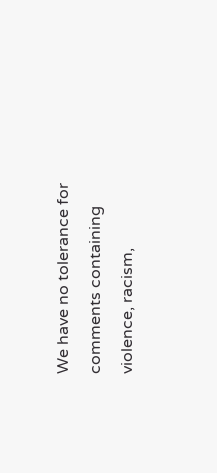We have no tolerance for comments containing violence, racism,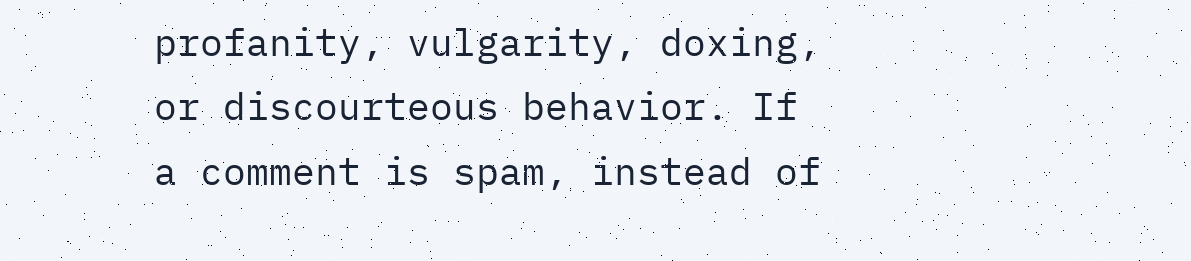profanity, vulgarity, doxing, or discourteous behavior. If a comment is spam, instead of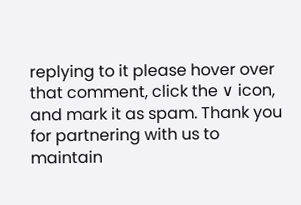replying to it please hover over that comment, click the ∨ icon, and mark it as spam. Thank you for partnering with us to maintain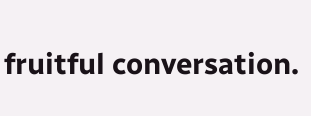fruitful conversation.